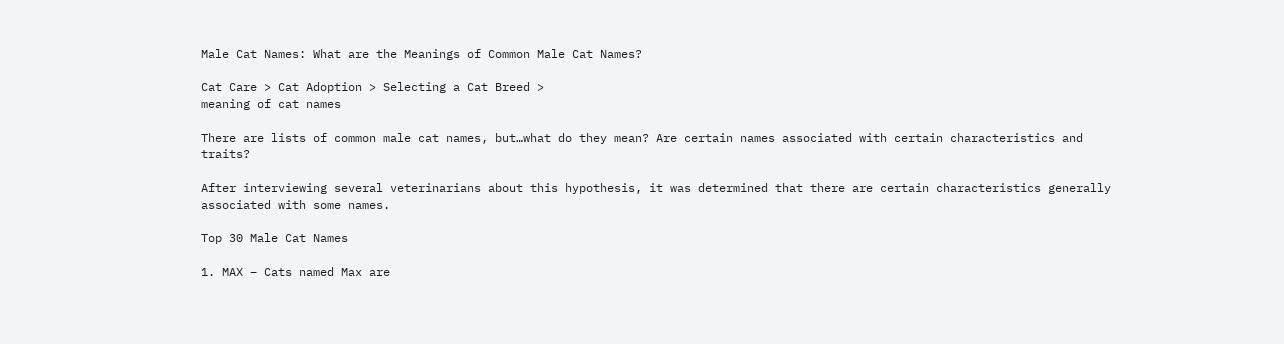Male Cat Names: What are the Meanings of Common Male Cat Names?

Cat Care > Cat Adoption > Selecting a Cat Breed >
meaning of cat names

There are lists of common male cat names, but…what do they mean? Are certain names associated with certain characteristics and traits?

After interviewing several veterinarians about this hypothesis, it was determined that there are certain characteristics generally associated with some names.

Top 30 Male Cat Names

1. MAX – Cats named Max are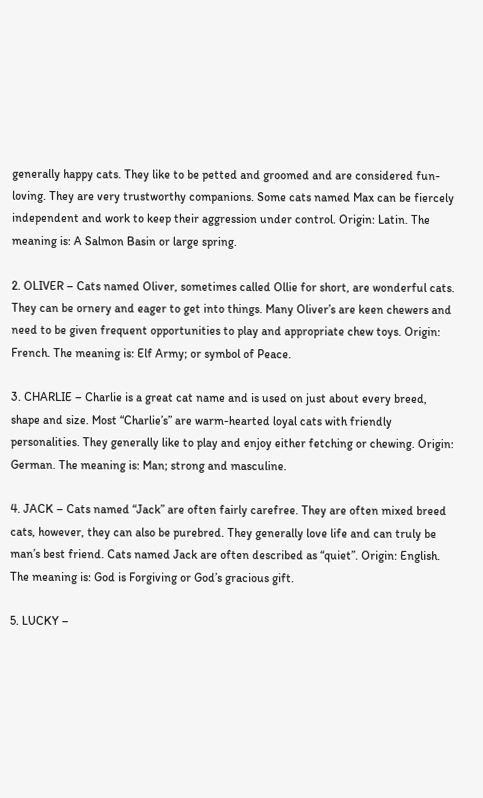generally happy cats. They like to be petted and groomed and are considered fun-loving. They are very trustworthy companions. Some cats named Max can be fiercely independent and work to keep their aggression under control. Origin: Latin. The meaning is: A Salmon Basin or large spring.

2. OLIVER – Cats named Oliver, sometimes called Ollie for short, are wonderful cats. They can be ornery and eager to get into things. Many Oliver’s are keen chewers and need to be given frequent opportunities to play and appropriate chew toys. Origin: French. The meaning is: Elf Army; or symbol of Peace.

3. CHARLIE – Charlie is a great cat name and is used on just about every breed, shape and size. Most “Charlie’s” are warm-hearted loyal cats with friendly personalities. They generally like to play and enjoy either fetching or chewing. Origin: German. The meaning is: Man; strong and masculine.

4. JACK – Cats named “Jack” are often fairly carefree. They are often mixed breed cats, however, they can also be purebred. They generally love life and can truly be man’s best friend. Cats named Jack are often described as “quiet”. Origin: English. The meaning is: God is Forgiving or God’s gracious gift.

5. LUCKY –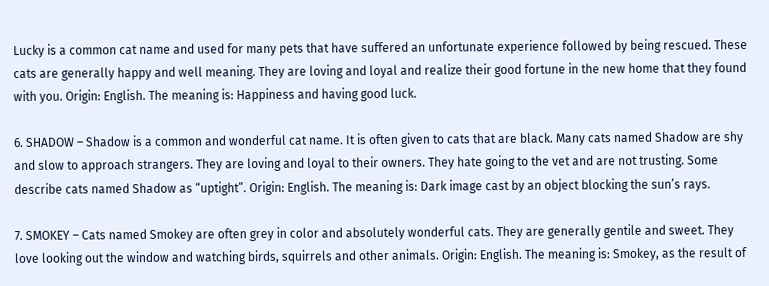Lucky is a common cat name and used for many pets that have suffered an unfortunate experience followed by being rescued. These cats are generally happy and well meaning. They are loving and loyal and realize their good fortune in the new home that they found with you. Origin: English. The meaning is: Happiness and having good luck.

6. SHADOW – Shadow is a common and wonderful cat name. It is often given to cats that are black. Many cats named Shadow are shy and slow to approach strangers. They are loving and loyal to their owners. They hate going to the vet and are not trusting. Some describe cats named Shadow as “uptight”. Origin: English. The meaning is: Dark image cast by an object blocking the sun’s rays.

7. SMOKEY – Cats named Smokey are often grey in color and absolutely wonderful cats. They are generally gentile and sweet. They love looking out the window and watching birds, squirrels and other animals. Origin: English. The meaning is: Smokey, as the result of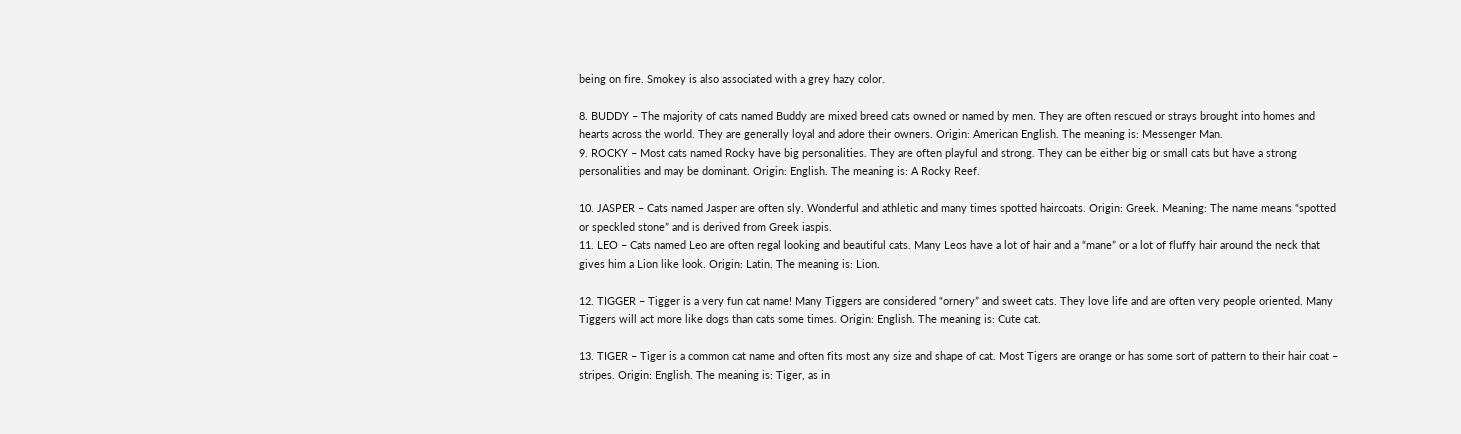being on fire. Smokey is also associated with a grey hazy color.

8. BUDDY – The majority of cats named Buddy are mixed breed cats owned or named by men. They are often rescued or strays brought into homes and hearts across the world. They are generally loyal and adore their owners. Origin: American English. The meaning is: Messenger Man.
9. ROCKY – Most cats named Rocky have big personalities. They are often playful and strong. They can be either big or small cats but have a strong personalities and may be dominant. Origin: English. The meaning is: A Rocky Reef.

10. JASPER – Cats named Jasper are often sly. Wonderful and athletic and many times spotted haircoats. Origin: Greek. Meaning: The name means “spotted or speckled stone” and is derived from Greek iaspis.
11. LEO – Cats named Leo are often regal looking and beautiful cats. Many Leos have a lot of hair and a “mane” or a lot of fluffy hair around the neck that gives him a Lion like look. Origin: Latin. The meaning is: Lion.

12. TIGGER – Tigger is a very fun cat name! Many Tiggers are considered “ornery” and sweet cats. They love life and are often very people oriented. Many Tiggers will act more like dogs than cats some times. Origin: English. The meaning is: Cute cat.

13. TIGER – Tiger is a common cat name and often fits most any size and shape of cat. Most Tigers are orange or has some sort of pattern to their hair coat – stripes. Origin: English. The meaning is: Tiger, as in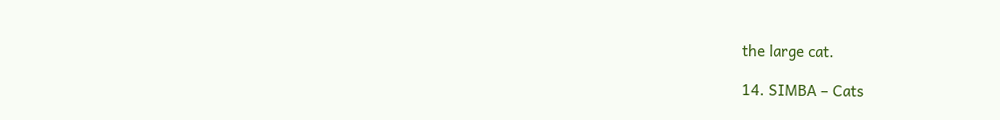the large cat.

14. SIMBA – Cats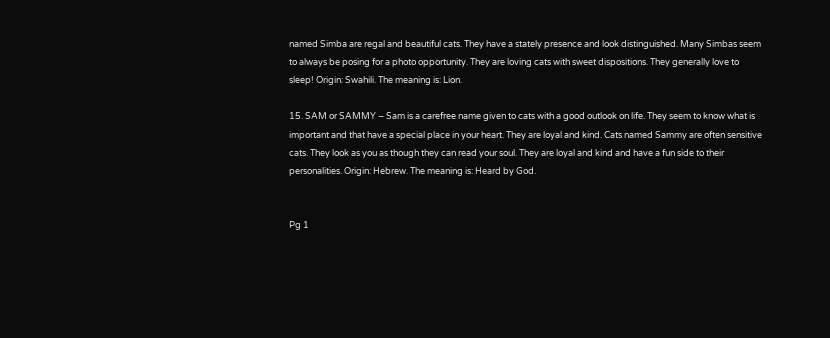named Simba are regal and beautiful cats. They have a stately presence and look distinguished. Many Simbas seem to always be posing for a photo opportunity. They are loving cats with sweet dispositions. They generally love to sleep! Origin: Swahili. The meaning is: Lion.

15. SAM or SAMMY – Sam is a carefree name given to cats with a good outlook on life. They seem to know what is important and that have a special place in your heart. They are loyal and kind. Cats named Sammy are often sensitive cats. They look as you as though they can read your soul. They are loyal and kind and have a fun side to their personalities. Origin: Hebrew. The meaning is: Heard by God.


Pg 1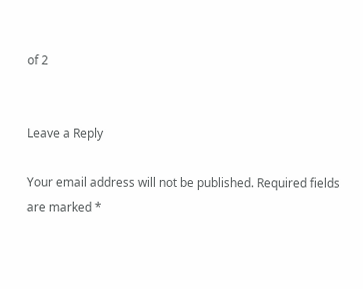of 2


Leave a Reply

Your email address will not be published. Required fields are marked *